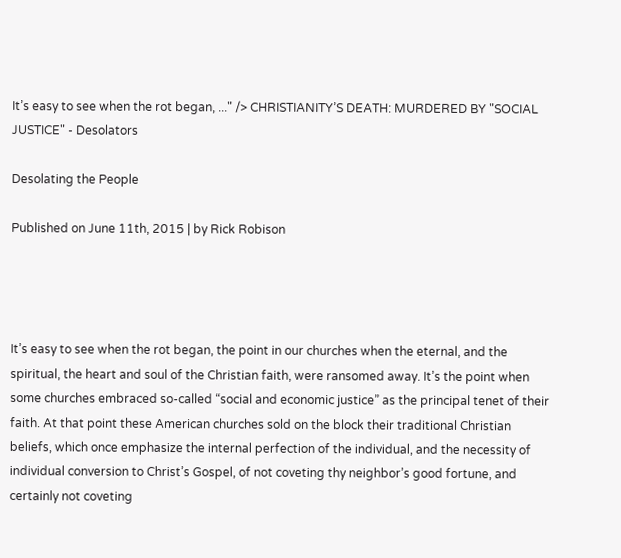It’s easy to see when the rot began, ..." /> CHRISTIANITY’S DEATH: MURDERED BY "SOCIAL JUSTICE" - Desolators

Desolating the People

Published on June 11th, 2015 | by Rick Robison




It’s easy to see when the rot began, the point in our churches when the eternal, and the spiritual, the heart and soul of the Christian faith, were ransomed away. It’s the point when some churches embraced so-called “social and economic justice” as the principal tenet of their faith. At that point these American churches sold on the block their traditional Christian beliefs, which once emphasize the internal perfection of the individual, and the necessity of individual conversion to Christ’s Gospel, of not coveting thy neighbor’s good fortune, and certainly not coveting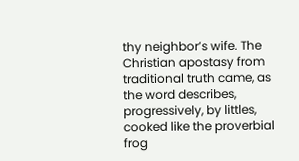thy neighbor’s wife. The Christian apostasy from traditional truth came, as the word describes, progressively, by littles, cooked like the proverbial frog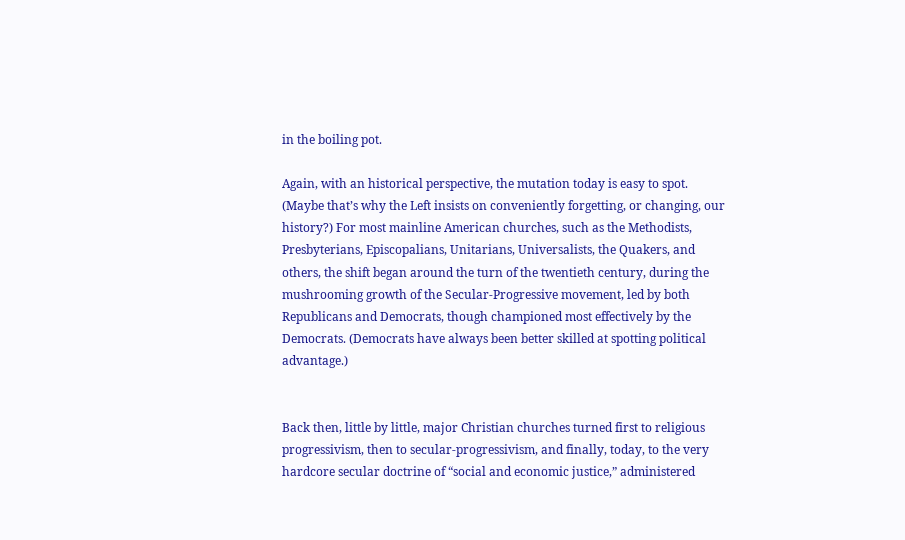in the boiling pot.

Again, with an historical perspective, the mutation today is easy to spot. (Maybe that’s why the Left insists on conveniently forgetting, or changing, our history?) For most mainline American churches, such as the Methodists, Presbyterians, Episcopalians, Unitarians, Universalists, the Quakers, and others, the shift began around the turn of the twentieth century, during the mushrooming growth of the Secular-Progressive movement, led by both Republicans and Democrats, though championed most effectively by the Democrats. (Democrats have always been better skilled at spotting political advantage.)


Back then, little by little, major Christian churches turned first to religious progressivism, then to secular-progressivism, and finally, today, to the very hardcore secular doctrine of “social and economic justice,” administered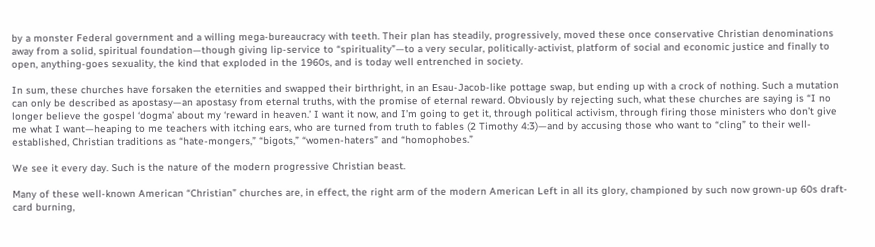by a monster Federal government and a willing mega-bureaucracy with teeth. Their plan has steadily, progressively, moved these once conservative Christian denominations away from a solid, spiritual foundation—though giving lip-service to “spirituality”—to a very secular, politically-activist, platform of social and economic justice and finally to open, anything-goes sexuality, the kind that exploded in the 1960s, and is today well entrenched in society.

In sum, these churches have forsaken the eternities and swapped their birthright, in an Esau-Jacob-like pottage swap, but ending up with a crock of nothing. Such a mutation can only be described as apostasy—an apostasy from eternal truths, with the promise of eternal reward. Obviously by rejecting such, what these churches are saying is “I no longer believe the gospel ‘dogma’ about my ‘reward in heaven.’ I want it now, and I’m going to get it, through political activism, through firing those ministers who don’t give me what I want—heaping to me teachers with itching ears, who are turned from truth to fables (2 Timothy 4:3)—and by accusing those who want to “cling” to their well-established, Christian traditions as “hate-mongers,” “bigots,” “women-haters” and “homophobes.”

We see it every day. Such is the nature of the modern progressive Christian beast.

Many of these well-known American “Christian” churches are, in effect, the right arm of the modern American Left in all its glory, championed by such now grown-up 60s draft-card burning,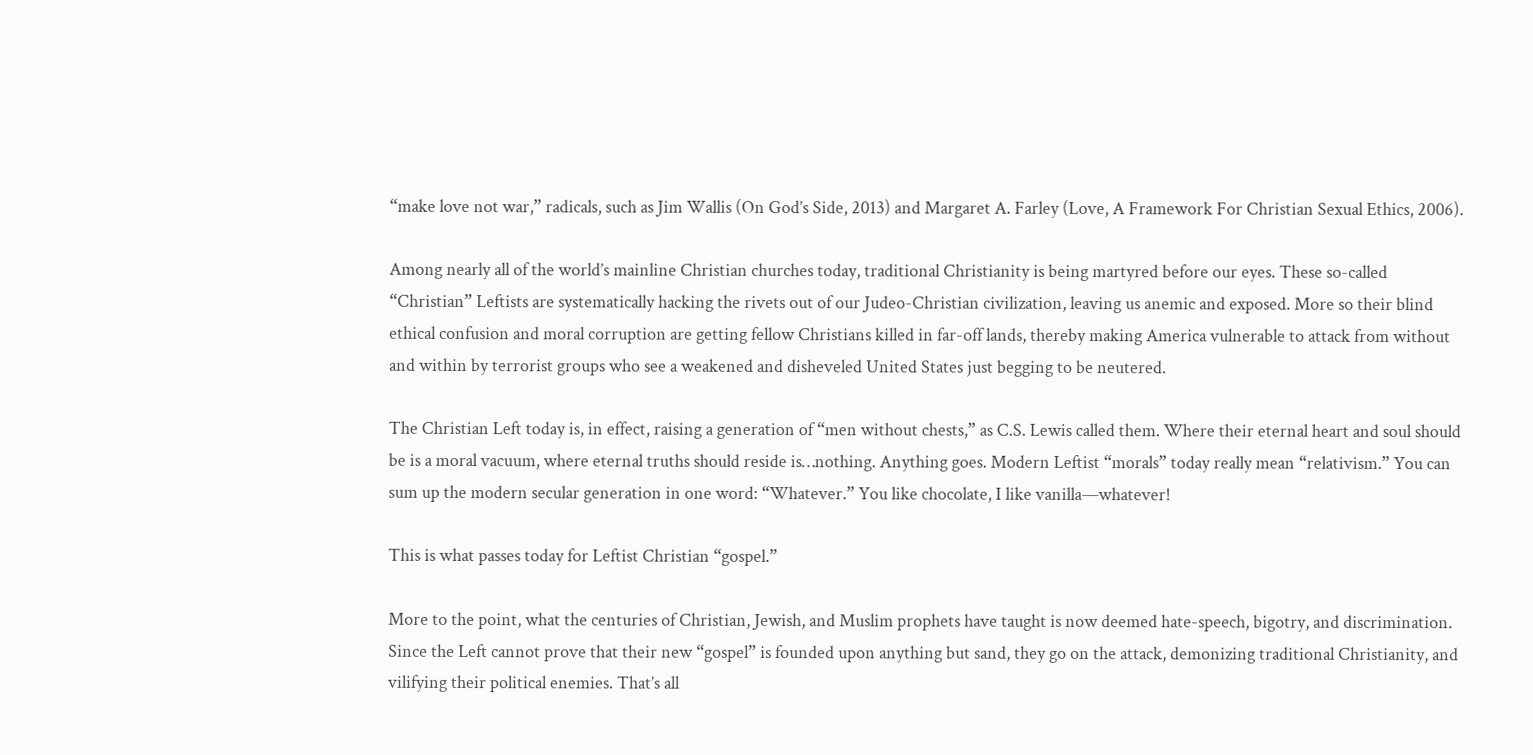“make love not war,” radicals, such as Jim Wallis (On God’s Side, 2013) and Margaret A. Farley (Love, A Framework For Christian Sexual Ethics, 2006).

Among nearly all of the world’s mainline Christian churches today, traditional Christianity is being martyred before our eyes. These so-called “Christian” Leftists are systematically hacking the rivets out of our Judeo-Christian civilization, leaving us anemic and exposed. More so their blind ethical confusion and moral corruption are getting fellow Christians killed in far-off lands, thereby making America vulnerable to attack from without and within by terrorist groups who see a weakened and disheveled United States just begging to be neutered.

The Christian Left today is, in effect, raising a generation of “men without chests,” as C.S. Lewis called them. Where their eternal heart and soul should be is a moral vacuum, where eternal truths should reside is…nothing. Anything goes. Modern Leftist “morals” today really mean “relativism.” You can sum up the modern secular generation in one word: “Whatever.” You like chocolate, I like vanilla—whatever!

This is what passes today for Leftist Christian “gospel.”

More to the point, what the centuries of Christian, Jewish, and Muslim prophets have taught is now deemed hate-speech, bigotry, and discrimination. Since the Left cannot prove that their new “gospel” is founded upon anything but sand, they go on the attack, demonizing traditional Christianity, and vilifying their political enemies. That’s all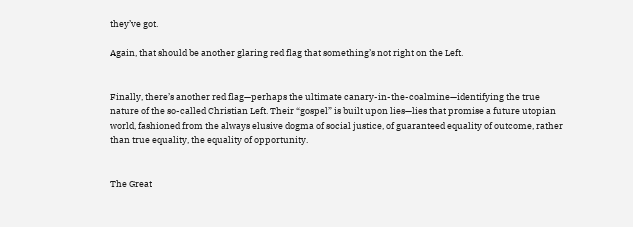they’ve got.

Again, that should be another glaring red flag that something’s not right on the Left.


Finally, there’s another red flag—perhaps the ultimate canary-in-the-coalmine—identifying the true nature of the so-called Christian Left. Their “gospel” is built upon lies—lies that promise a future utopian world, fashioned from the always elusive dogma of social justice, of guaranteed equality of outcome, rather than true equality, the equality of opportunity.


The Great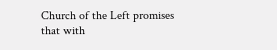Church of the Left promises that with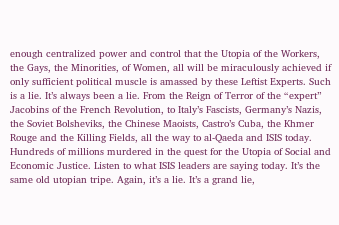enough centralized power and control that the Utopia of the Workers, the Gays, the Minorities, of Women, all will be miraculously achieved if only sufficient political muscle is amassed by these Leftist Experts. Such is a lie. It’s always been a lie. From the Reign of Terror of the “expert” Jacobins of the French Revolution, to Italy’s Fascists, Germany’s Nazis, the Soviet Bolsheviks, the Chinese Maoists, Castro’s Cuba, the Khmer Rouge and the Killing Fields, all the way to al-Qaeda and ISIS today. Hundreds of millions murdered in the quest for the Utopia of Social and Economic Justice. Listen to what ISIS leaders are saying today. It’s the same old utopian tripe. Again, it’s a lie. It’s a grand lie,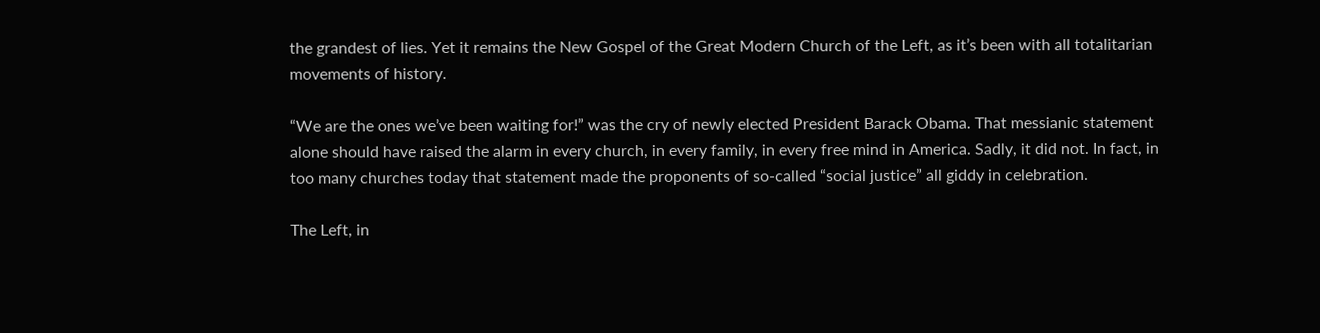the grandest of lies. Yet it remains the New Gospel of the Great Modern Church of the Left, as it’s been with all totalitarian movements of history.

“We are the ones we’ve been waiting for!” was the cry of newly elected President Barack Obama. That messianic statement alone should have raised the alarm in every church, in every family, in every free mind in America. Sadly, it did not. In fact, in too many churches today that statement made the proponents of so-called “social justice” all giddy in celebration.

The Left, in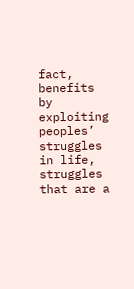fact, benefits by exploiting peoples’ struggles in life, struggles that are a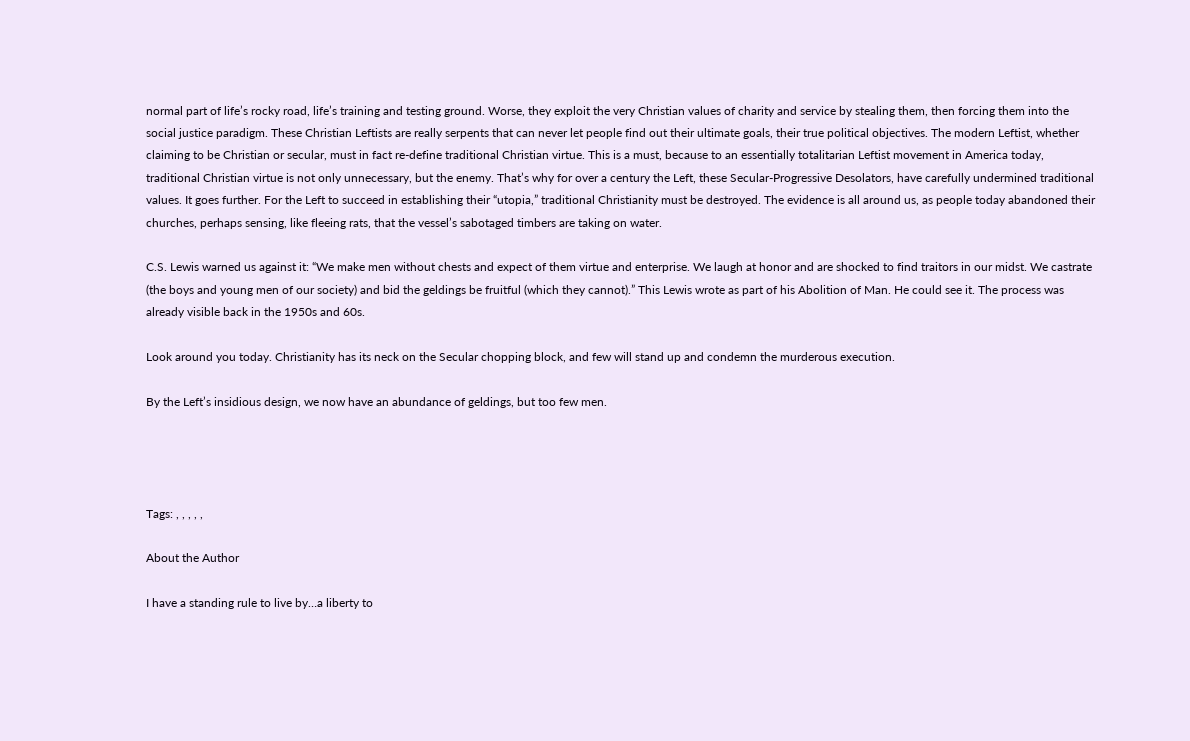normal part of life’s rocky road, life’s training and testing ground. Worse, they exploit the very Christian values of charity and service by stealing them, then forcing them into the social justice paradigm. These Christian Leftists are really serpents that can never let people find out their ultimate goals, their true political objectives. The modern Leftist, whether claiming to be Christian or secular, must in fact re-define traditional Christian virtue. This is a must, because to an essentially totalitarian Leftist movement in America today, traditional Christian virtue is not only unnecessary, but the enemy. That’s why for over a century the Left, these Secular-Progressive Desolators, have carefully undermined traditional values. It goes further. For the Left to succeed in establishing their “utopia,” traditional Christianity must be destroyed. The evidence is all around us, as people today abandoned their churches, perhaps sensing, like fleeing rats, that the vessel’s sabotaged timbers are taking on water.

C.S. Lewis warned us against it: “We make men without chests and expect of them virtue and enterprise. We laugh at honor and are shocked to find traitors in our midst. We castrate (the boys and young men of our society) and bid the geldings be fruitful (which they cannot).” This Lewis wrote as part of his Abolition of Man. He could see it. The process was already visible back in the 1950s and 60s.

Look around you today. Christianity has its neck on the Secular chopping block, and few will stand up and condemn the murderous execution.

By the Left’s insidious design, we now have an abundance of geldings, but too few men.




Tags: , , , , ,

About the Author

I have a standing rule to live by…a liberty to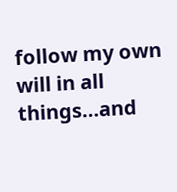follow my own will in all things…and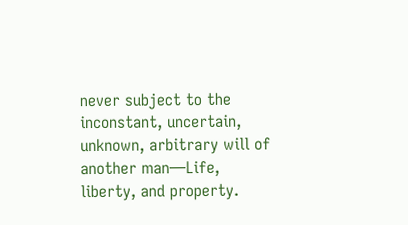never subject to the inconstant, uncertain, unknown, arbitrary will of another man—Life, liberty, and property.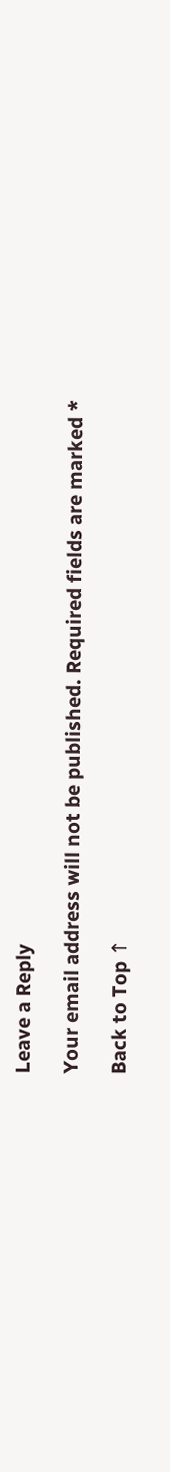Leave a Reply

Your email address will not be published. Required fields are marked *

Back to Top ↑